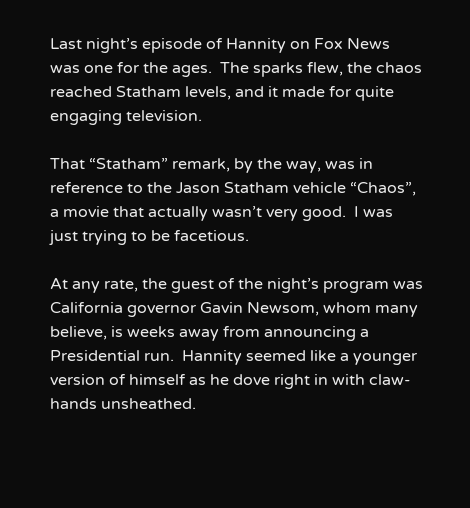Last night’s episode of Hannity on Fox News was one for the ages.  The sparks flew, the chaos reached Statham levels, and it made for quite engaging television.

That “Statham” remark, by the way, was in reference to the Jason Statham vehicle “Chaos”, a movie that actually wasn’t very good.  I was just trying to be facetious.

At any rate, the guest of the night’s program was California governor Gavin Newsom, whom many believe, is weeks away from announcing a Presidential run.  Hannity seemed like a younger version of himself as he dove right in with claw-hands unsheathed.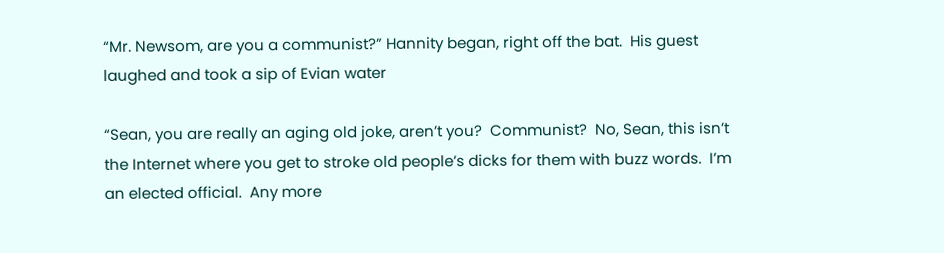“Mr. Newsom, are you a communist?” Hannity began, right off the bat.  His guest laughed and took a sip of Evian water

“Sean, you are really an aging old joke, aren’t you?  Communist?  No, Sean, this isn’t the Internet where you get to stroke old people’s dicks for them with buzz words.  I’m an elected official.  Any more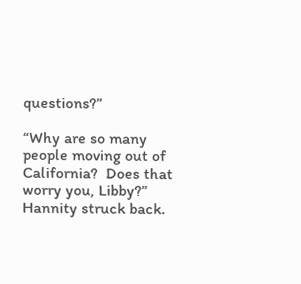questions?”

“Why are so many people moving out of California?  Does that worry you, Libby?” Hannity struck back.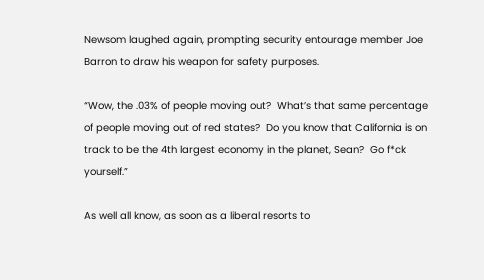Newsom laughed again, prompting security entourage member Joe Barron to draw his weapon for safety purposes.

“Wow, the .03% of people moving out?  What’s that same percentage of people moving out of red states?  Do you know that California is on track to be the 4th largest economy in the planet, Sean?  Go f*ck yourself.”

As well all know, as soon as a liberal resorts to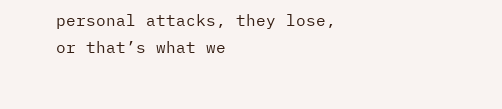personal attacks, they lose, or that’s what we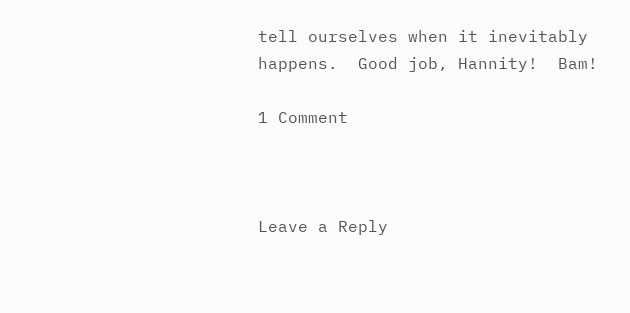tell ourselves when it inevitably happens.  Good job, Hannity!  Bam!

1 Comment



Leave a Reply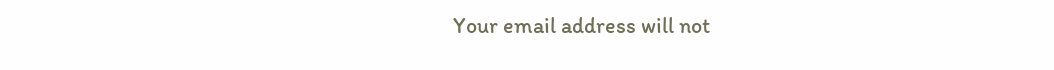Your email address will not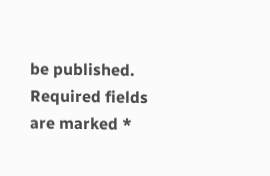be published. Required fields are marked *